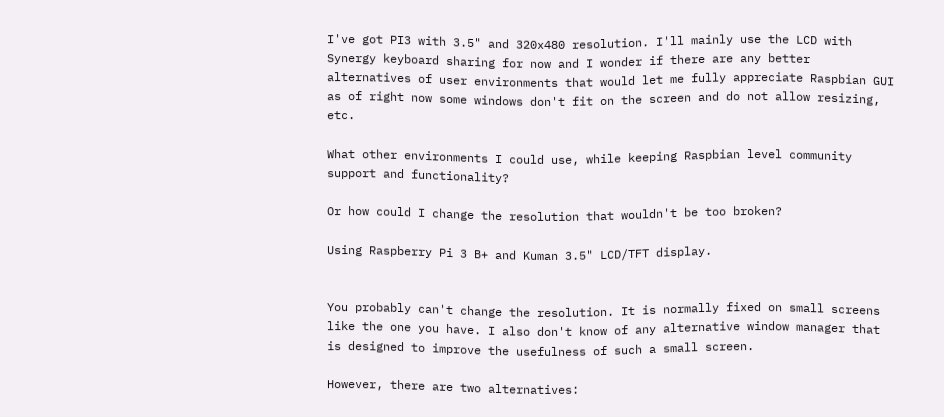I've got PI3 with 3.5" and 320x480 resolution. I'll mainly use the LCD with Synergy keyboard sharing for now and I wonder if there are any better alternatives of user environments that would let me fully appreciate Raspbian GUI as of right now some windows don't fit on the screen and do not allow resizing, etc.

What other environments I could use, while keeping Raspbian level community support and functionality?

Or how could I change the resolution that wouldn't be too broken?

Using Raspberry Pi 3 B+ and Kuman 3.5" LCD/TFT display.


You probably can't change the resolution. It is normally fixed on small screens like the one you have. I also don't know of any alternative window manager that is designed to improve the usefulness of such a small screen.

However, there are two alternatives: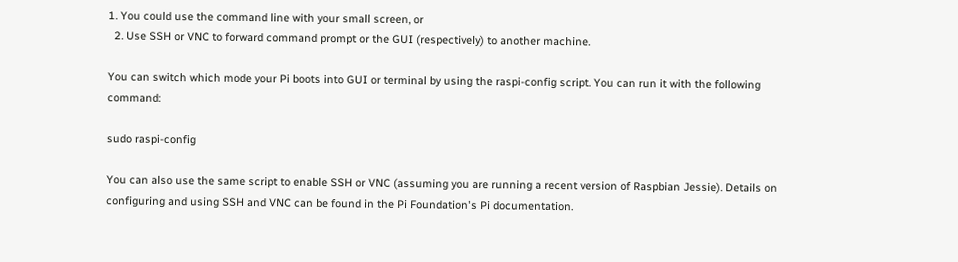1. You could use the command line with your small screen, or
  2. Use SSH or VNC to forward command prompt or the GUI (respectively) to another machine.

You can switch which mode your Pi boots into GUI or terminal by using the raspi-config script. You can run it with the following command:

sudo raspi-config

You can also use the same script to enable SSH or VNC (assuming you are running a recent version of Raspbian Jessie). Details on configuring and using SSH and VNC can be found in the Pi Foundation's Pi documentation.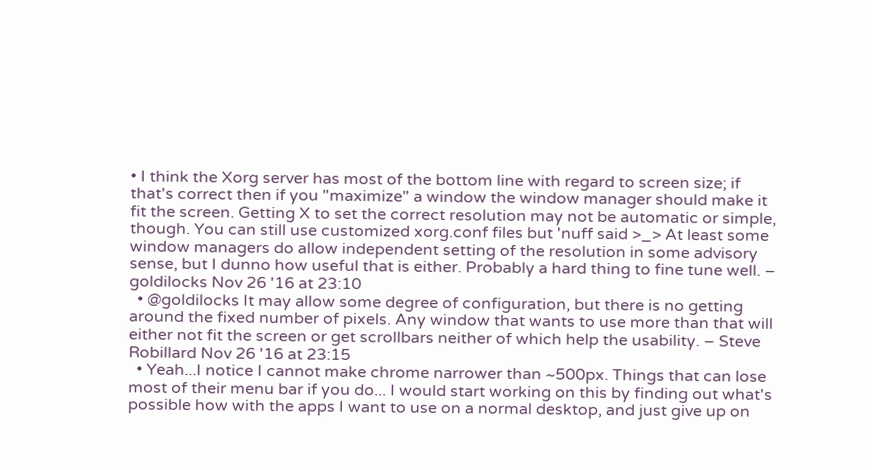• I think the Xorg server has most of the bottom line with regard to screen size; if that's correct then if you "maximize" a window the window manager should make it fit the screen. Getting X to set the correct resolution may not be automatic or simple, though. You can still use customized xorg.conf files but 'nuff said >_> At least some window managers do allow independent setting of the resolution in some advisory sense, but I dunno how useful that is either. Probably a hard thing to fine tune well. – goldilocks Nov 26 '16 at 23:10
  • @goldilocks It may allow some degree of configuration, but there is no getting around the fixed number of pixels. Any window that wants to use more than that will either not fit the screen or get scrollbars neither of which help the usability. – Steve Robillard Nov 26 '16 at 23:15
  • Yeah...I notice I cannot make chrome narrower than ~500px. Things that can lose most of their menu bar if you do... I would start working on this by finding out what's possible how with the apps I want to use on a normal desktop, and just give up on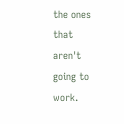the ones that aren't going to work.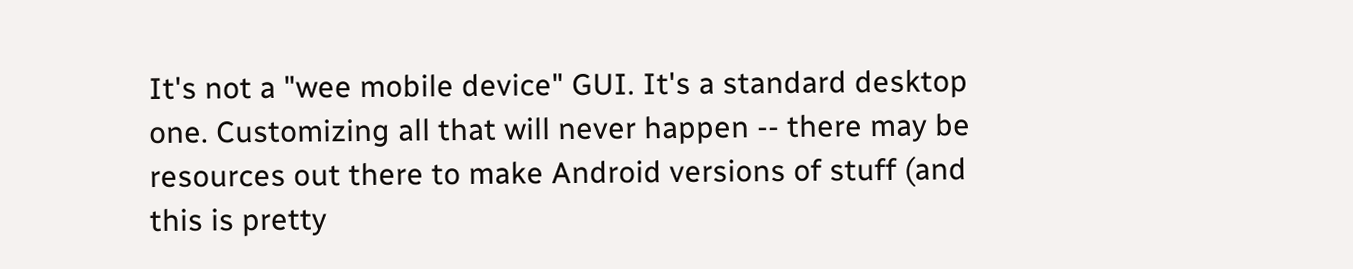It's not a "wee mobile device" GUI. It's a standard desktop one. Customizing all that will never happen -- there may be resources out there to make Android versions of stuff (and this is pretty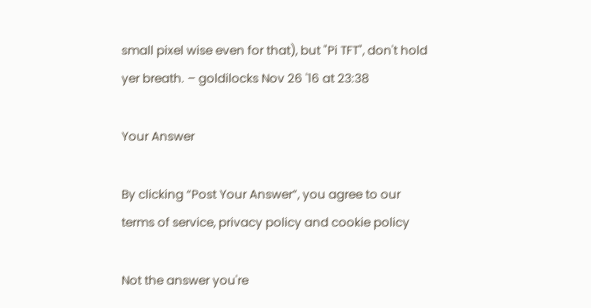small pixel wise even for that), but "Pi TFT", don't hold yer breath. – goldilocks Nov 26 '16 at 23:38

Your Answer

By clicking “Post Your Answer”, you agree to our terms of service, privacy policy and cookie policy

Not the answer you're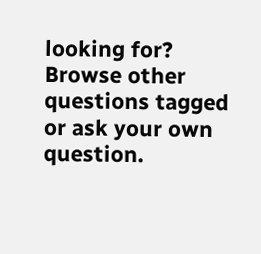looking for? Browse other questions tagged or ask your own question.